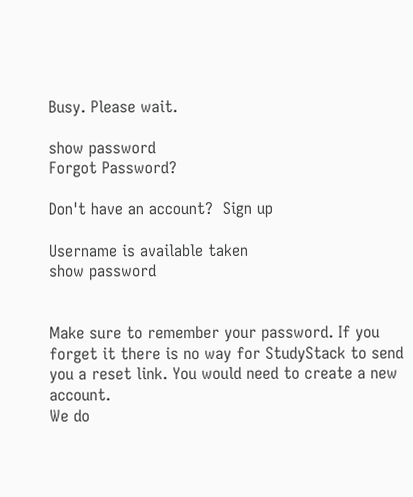Busy. Please wait.

show password
Forgot Password?

Don't have an account?  Sign up

Username is available taken
show password


Make sure to remember your password. If you forget it there is no way for StudyStack to send you a reset link. You would need to create a new account.
We do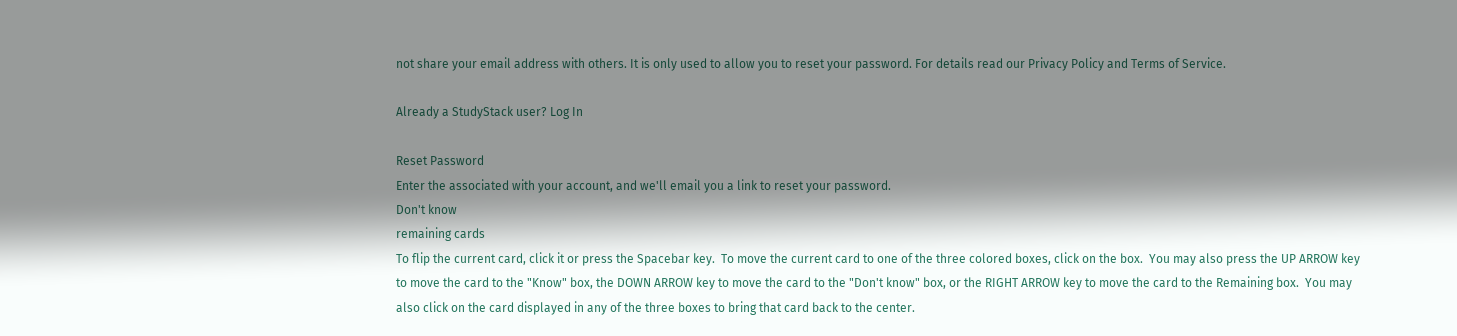not share your email address with others. It is only used to allow you to reset your password. For details read our Privacy Policy and Terms of Service.

Already a StudyStack user? Log In

Reset Password
Enter the associated with your account, and we'll email you a link to reset your password.
Don't know
remaining cards
To flip the current card, click it or press the Spacebar key.  To move the current card to one of the three colored boxes, click on the box.  You may also press the UP ARROW key to move the card to the "Know" box, the DOWN ARROW key to move the card to the "Don't know" box, or the RIGHT ARROW key to move the card to the Remaining box.  You may also click on the card displayed in any of the three boxes to bring that card back to the center.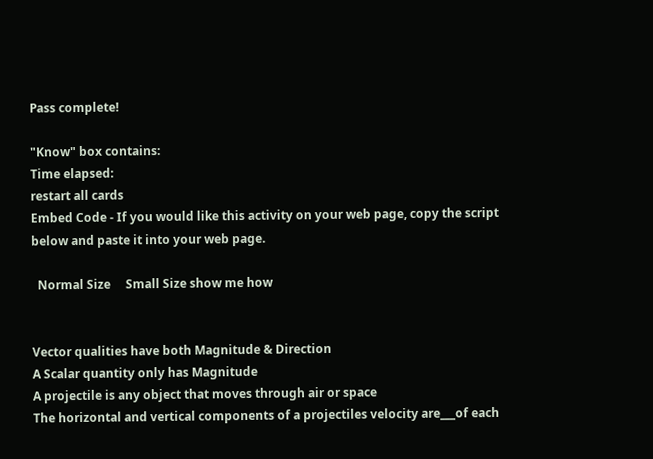Pass complete!

"Know" box contains:
Time elapsed:
restart all cards
Embed Code - If you would like this activity on your web page, copy the script below and paste it into your web page.

  Normal Size     Small Size show me how


Vector qualities have both Magnitude & Direction
A Scalar quantity only has Magnitude
A projectile is any object that moves through air or space
The horizontal and vertical components of a projectiles velocity are___of each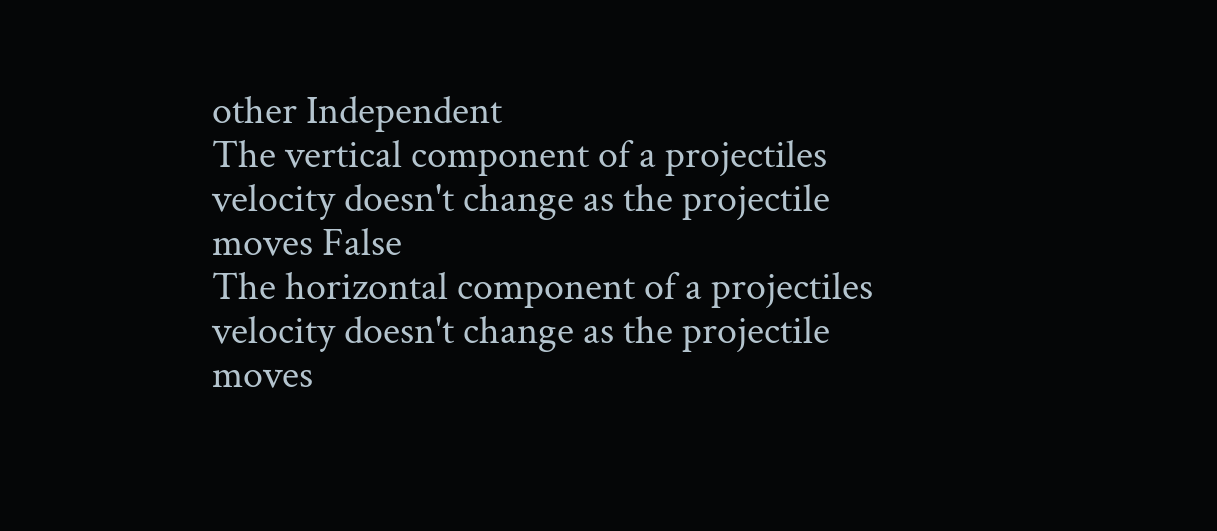other Independent
The vertical component of a projectiles velocity doesn't change as the projectile moves False
The horizontal component of a projectiles velocity doesn't change as the projectile moves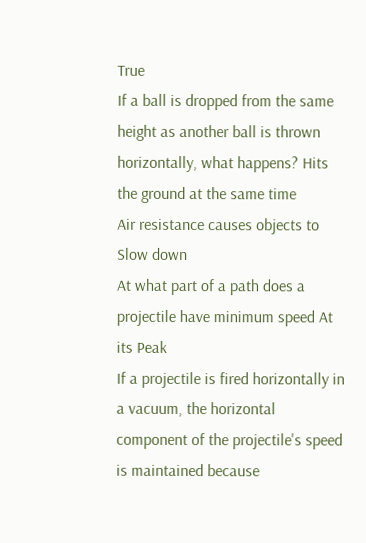True
If a ball is dropped from the same height as another ball is thrown horizontally, what happens? Hits the ground at the same time
Air resistance causes objects to Slow down
At what part of a path does a projectile have minimum speed At its Peak
If a projectile is fired horizontally in a vacuum, the horizontal component of the projectile's speed is maintained because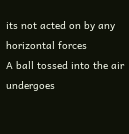its not acted on by any horizontal forces
A ball tossed into the air undergoes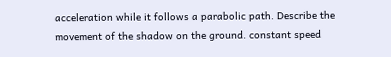acceleration while it follows a parabolic path. Describe the movement of the shadow on the ground. constant speed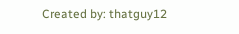Created by: thatguy12